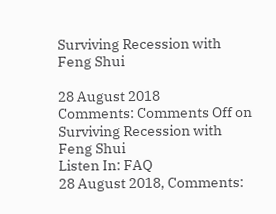Surviving Recession with Feng Shui

28 August 2018
Comments: Comments Off on Surviving Recession with Feng Shui
Listen In: FAQ
28 August 2018, Comments: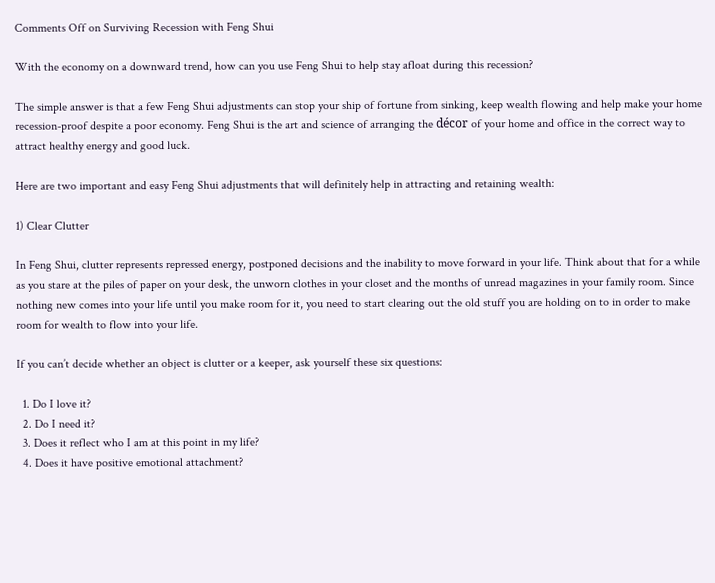Comments Off on Surviving Recession with Feng Shui

With the economy on a downward trend, how can you use Feng Shui to help stay afloat during this recession?

The simple answer is that a few Feng Shui adjustments can stop your ship of fortune from sinking, keep wealth flowing and help make your home recession-proof despite a poor economy. Feng Shui is the art and science of arranging the décor of your home and office in the correct way to attract healthy energy and good luck.

Here are two important and easy Feng Shui adjustments that will definitely help in attracting and retaining wealth:

1) Clear Clutter

In Feng Shui, clutter represents repressed energy, postponed decisions and the inability to move forward in your life. Think about that for a while as you stare at the piles of paper on your desk, the unworn clothes in your closet and the months of unread magazines in your family room. Since nothing new comes into your life until you make room for it, you need to start clearing out the old stuff you are holding on to in order to make room for wealth to flow into your life.

If you can’t decide whether an object is clutter or a keeper, ask yourself these six questions:

  1. Do I love it?
  2. Do I need it?
  3. Does it reflect who I am at this point in my life?
  4. Does it have positive emotional attachment?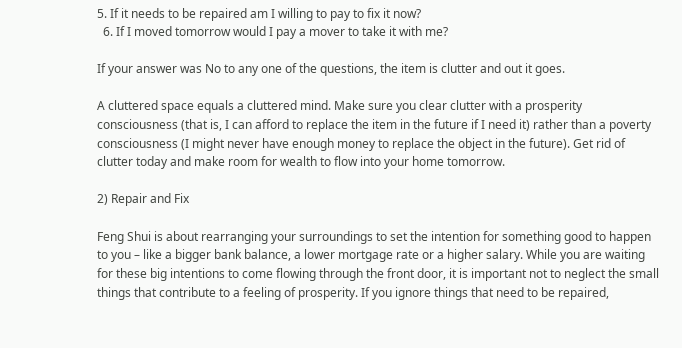5. If it needs to be repaired am I willing to pay to fix it now?
  6. If I moved tomorrow would I pay a mover to take it with me?

If your answer was No to any one of the questions, the item is clutter and out it goes.

A cluttered space equals a cluttered mind. Make sure you clear clutter with a prosperity consciousness (that is, I can afford to replace the item in the future if I need it) rather than a poverty consciousness (I might never have enough money to replace the object in the future). Get rid of clutter today and make room for wealth to flow into your home tomorrow.

2) Repair and Fix

Feng Shui is about rearranging your surroundings to set the intention for something good to happen to you – like a bigger bank balance, a lower mortgage rate or a higher salary. While you are waiting for these big intentions to come flowing through the front door, it is important not to neglect the small things that contribute to a feeling of prosperity. If you ignore things that need to be repaired,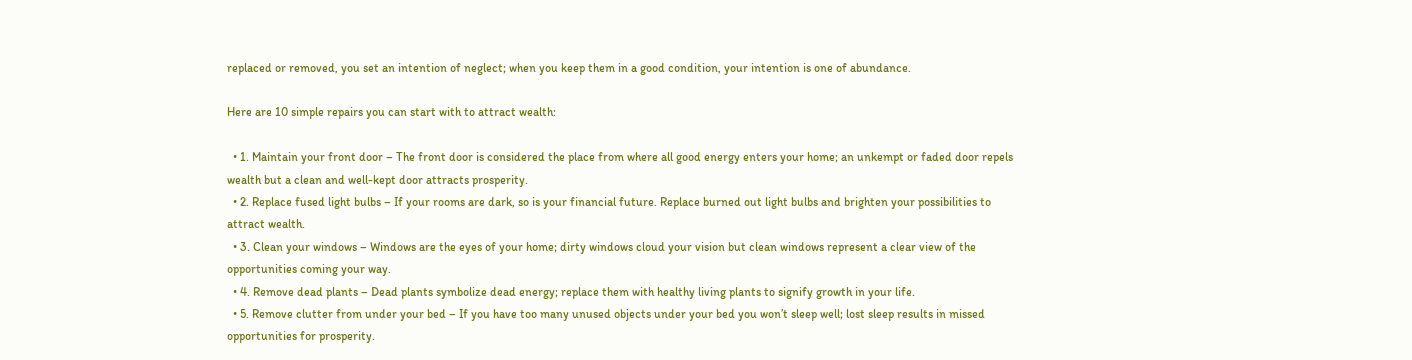replaced or removed, you set an intention of neglect; when you keep them in a good condition, your intention is one of abundance.

Here are 10 simple repairs you can start with to attract wealth:

  • 1. Maintain your front door – The front door is considered the place from where all good energy enters your home; an unkempt or faded door repels wealth but a clean and well-kept door attracts prosperity.
  • 2. Replace fused light bulbs – If your rooms are dark, so is your financial future. Replace burned out light bulbs and brighten your possibilities to attract wealth.
  • 3. Clean your windows – Windows are the eyes of your home; dirty windows cloud your vision but clean windows represent a clear view of the opportunities coming your way.
  • 4. Remove dead plants – Dead plants symbolize dead energy; replace them with healthy living plants to signify growth in your life.
  • 5. Remove clutter from under your bed – If you have too many unused objects under your bed you won’t sleep well; lost sleep results in missed opportunities for prosperity.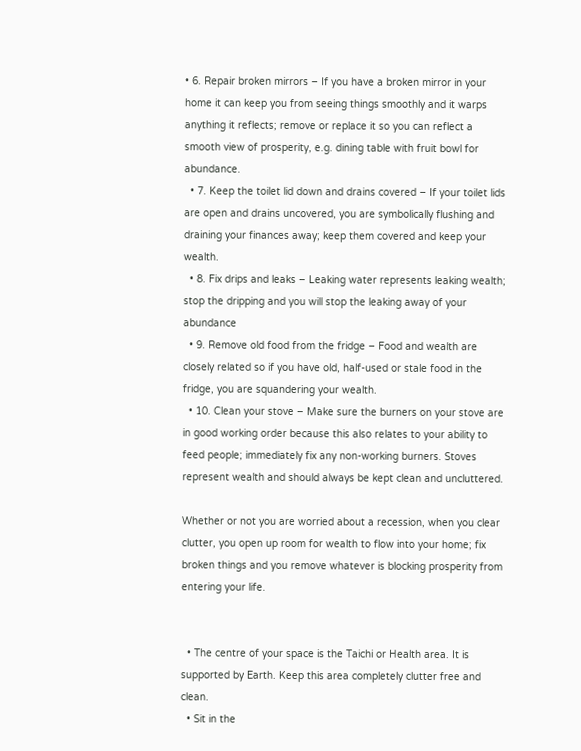• 6. Repair broken mirrors – If you have a broken mirror in your home it can keep you from seeing things smoothly and it warps anything it reflects; remove or replace it so you can reflect a smooth view of prosperity, e.g. dining table with fruit bowl for abundance.
  • 7. Keep the toilet lid down and drains covered – If your toilet lids are open and drains uncovered, you are symbolically flushing and draining your finances away; keep them covered and keep your wealth.
  • 8. Fix drips and leaks – Leaking water represents leaking wealth; stop the dripping and you will stop the leaking away of your abundance
  • 9. Remove old food from the fridge – Food and wealth are closely related so if you have old, half-used or stale food in the fridge, you are squandering your wealth.
  • 10. Clean your stove – Make sure the burners on your stove are in good working order because this also relates to your ability to feed people; immediately fix any non-working burners. Stoves represent wealth and should always be kept clean and uncluttered.

Whether or not you are worried about a recession, when you clear clutter, you open up room for wealth to flow into your home; fix broken things and you remove whatever is blocking prosperity from entering your life.


  • The centre of your space is the Taichi or Health area. It is supported by Earth. Keep this area completely clutter free and clean.
  • Sit in the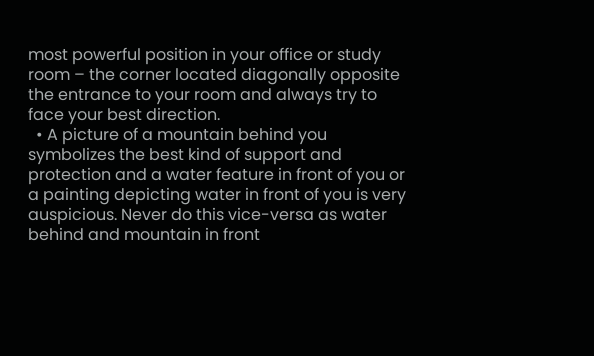most powerful position in your office or study room – the corner located diagonally opposite the entrance to your room and always try to face your best direction.
  • A picture of a mountain behind you symbolizes the best kind of support and protection and a water feature in front of you or a painting depicting water in front of you is very auspicious. Never do this vice-versa as water behind and mountain in front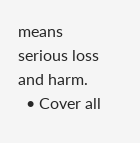means serious loss and harm.
  • Cover all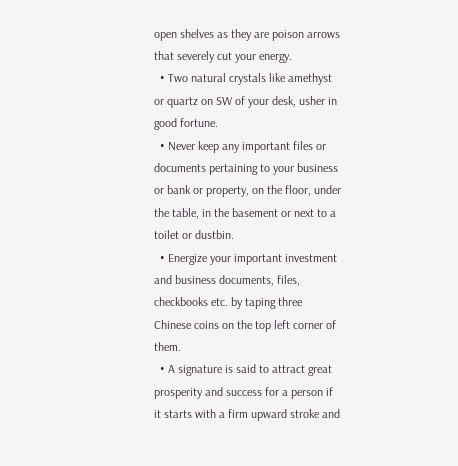open shelves as they are poison arrows that severely cut your energy.
  • Two natural crystals like amethyst or quartz on SW of your desk, usher in good fortune.
  • Never keep any important files or documents pertaining to your business or bank or property, on the floor, under the table, in the basement or next to a toilet or dustbin.
  • Energize your important investment and business documents, files, checkbooks etc. by taping three Chinese coins on the top left corner of them.
  • A signature is said to attract great prosperity and success for a person if it starts with a firm upward stroke and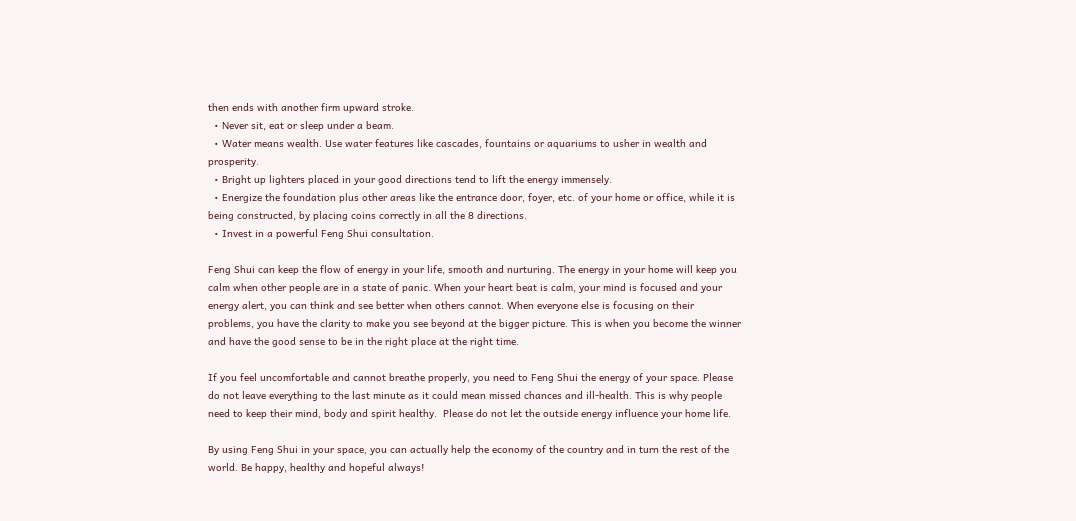then ends with another firm upward stroke.
  • Never sit, eat or sleep under a beam.
  • Water means wealth. Use water features like cascades, fountains or aquariums to usher in wealth and prosperity.
  • Bright up lighters placed in your good directions tend to lift the energy immensely.
  • Energize the foundation plus other areas like the entrance door, foyer, etc. of your home or office, while it is being constructed, by placing coins correctly in all the 8 directions.
  • Invest in a powerful Feng Shui consultation.

Feng Shui can keep the flow of energy in your life, smooth and nurturing. The energy in your home will keep you calm when other people are in a state of panic. When your heart beat is calm, your mind is focused and your energy alert, you can think and see better when others cannot. When everyone else is focusing on their problems, you have the clarity to make you see beyond at the bigger picture. This is when you become the winner and have the good sense to be in the right place at the right time.

If you feel uncomfortable and cannot breathe properly, you need to Feng Shui the energy of your space. Please do not leave everything to the last minute as it could mean missed chances and ill-health. This is why people need to keep their mind, body and spirit healthy.  Please do not let the outside energy influence your home life.

By using Feng Shui in your space, you can actually help the economy of the country and in turn the rest of the world. Be happy, healthy and hopeful always!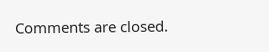Comments are closed.